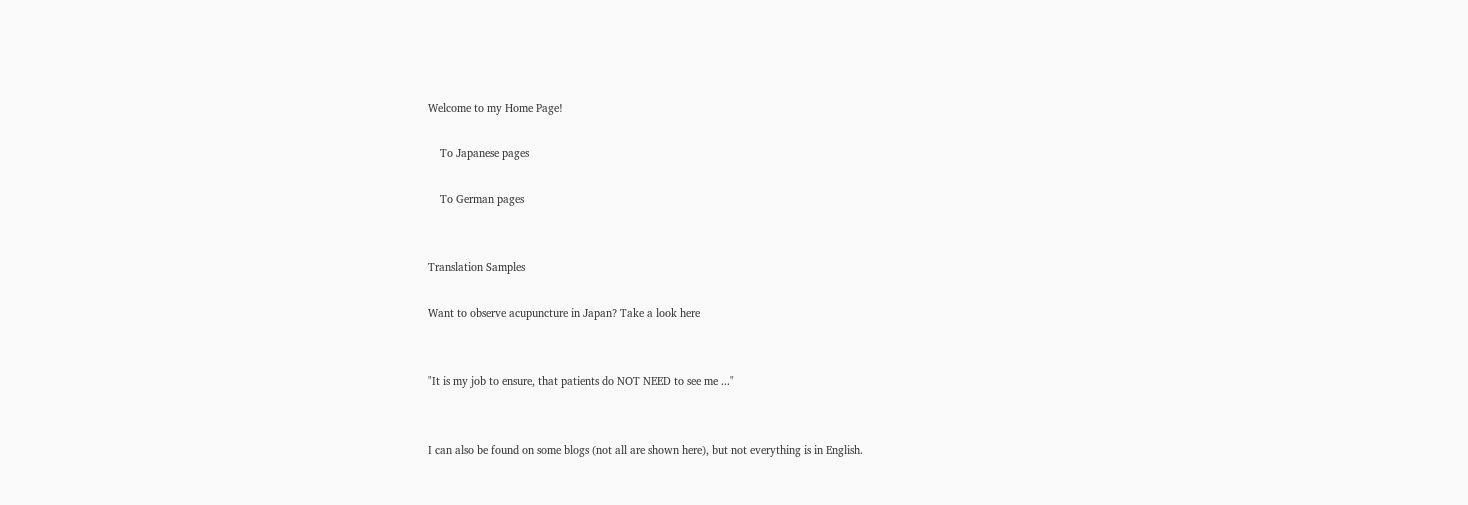Welcome to my Home Page!

    To Japanese pages

    To German pages


Translation Samples

Want to observe acupuncture in Japan? Take a look here


"It is my job to ensure, that patients do NOT NEED to see me ..."


I can also be found on some blogs (not all are shown here), but not everything is in English.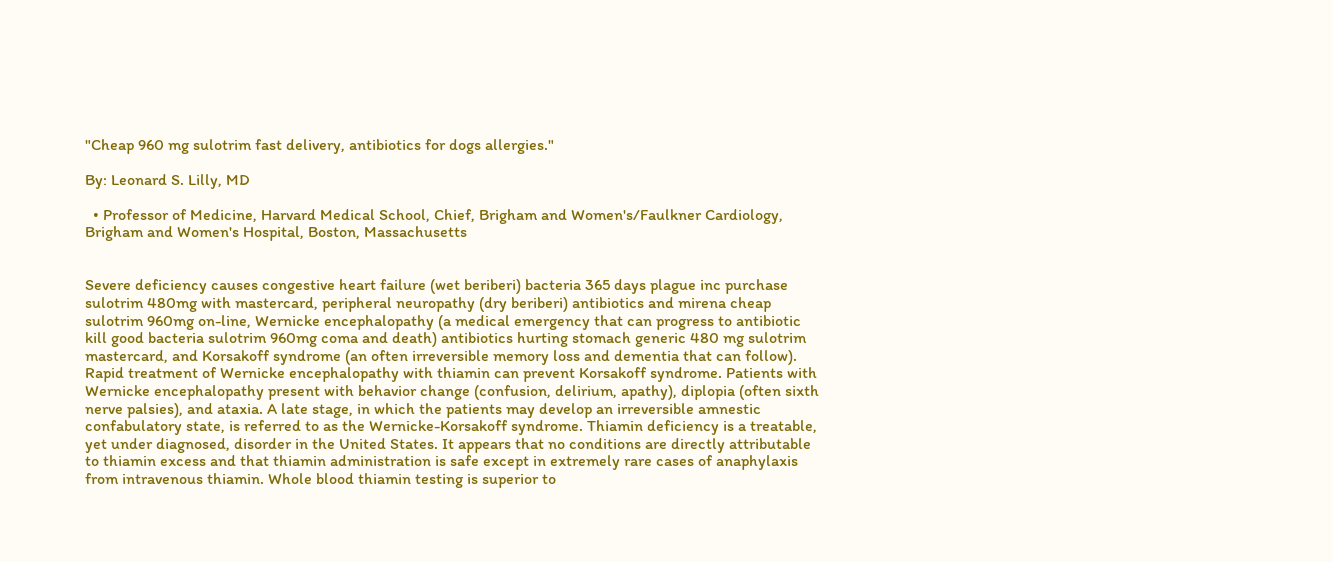"Cheap 960 mg sulotrim fast delivery, antibiotics for dogs allergies."

By: Leonard S. Lilly, MD

  • Professor of Medicine, Harvard Medical School, Chief, Brigham and Women's/Faulkner Cardiology, Brigham and Women's Hospital, Boston, Massachusetts


Severe deficiency causes congestive heart failure (wet beriberi) bacteria 365 days plague inc purchase sulotrim 480mg with mastercard, peripheral neuropathy (dry beriberi) antibiotics and mirena cheap sulotrim 960mg on-line, Wernicke encephalopathy (a medical emergency that can progress to antibiotic kill good bacteria sulotrim 960mg coma and death) antibiotics hurting stomach generic 480 mg sulotrim mastercard, and Korsakoff syndrome (an often irreversible memory loss and dementia that can follow). Rapid treatment of Wernicke encephalopathy with thiamin can prevent Korsakoff syndrome. Patients with Wernicke encephalopathy present with behavior change (confusion, delirium, apathy), diplopia (often sixth nerve palsies), and ataxia. A late stage, in which the patients may develop an irreversible amnestic confabulatory state, is referred to as the Wernicke-Korsakoff syndrome. Thiamin deficiency is a treatable, yet under diagnosed, disorder in the United States. It appears that no conditions are directly attributable to thiamin excess and that thiamin administration is safe except in extremely rare cases of anaphylaxis from intravenous thiamin. Whole blood thiamin testing is superior to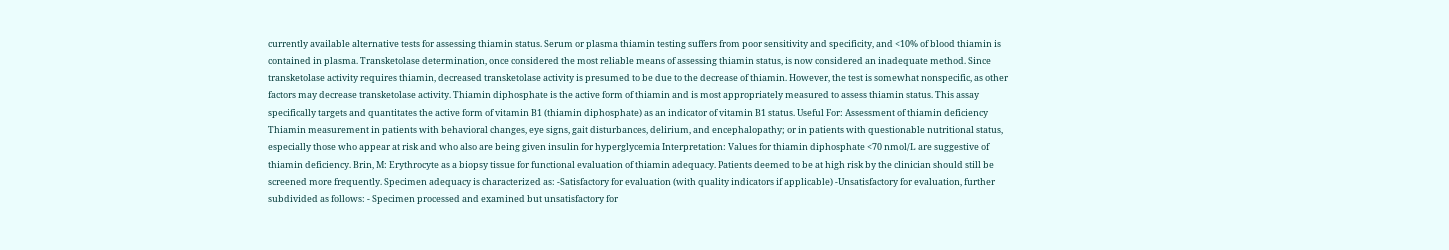currently available alternative tests for assessing thiamin status. Serum or plasma thiamin testing suffers from poor sensitivity and specificity, and <10% of blood thiamin is contained in plasma. Transketolase determination, once considered the most reliable means of assessing thiamin status, is now considered an inadequate method. Since transketolase activity requires thiamin, decreased transketolase activity is presumed to be due to the decrease of thiamin. However, the test is somewhat nonspecific, as other factors may decrease transketolase activity. Thiamin diphosphate is the active form of thiamin and is most appropriately measured to assess thiamin status. This assay specifically targets and quantitates the active form of vitamin B1 (thiamin diphosphate) as an indicator of vitamin B1 status. Useful For: Assessment of thiamin deficiency Thiamin measurement in patients with behavioral changes, eye signs, gait disturbances, delirium, and encephalopathy; or in patients with questionable nutritional status, especially those who appear at risk and who also are being given insulin for hyperglycemia Interpretation: Values for thiamin diphosphate <70 nmol/L are suggestive of thiamin deficiency. Brin, M: Erythrocyte as a biopsy tissue for functional evaluation of thiamin adequacy. Patients deemed to be at high risk by the clinician should still be screened more frequently. Specimen adequacy is characterized as: -Satisfactory for evaluation (with quality indicators if applicable) -Unsatisfactory for evaluation, further subdivided as follows: - Specimen processed and examined but unsatisfactory for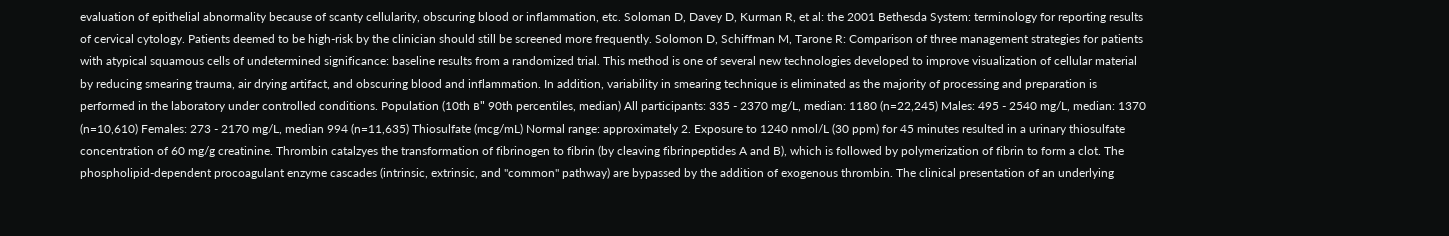evaluation of epithelial abnormality because of scanty cellularity, obscuring blood or inflammation, etc. Soloman D, Davey D, Kurman R, et al: the 2001 Bethesda System: terminology for reporting results of cervical cytology. Patients deemed to be high-risk by the clinician should still be screened more frequently. Solomon D, Schiffman M, Tarone R: Comparison of three management strategies for patients with atypical squamous cells of undetermined significance: baseline results from a randomized trial. This method is one of several new technologies developed to improve visualization of cellular material by reducing smearing trauma, air drying artifact, and obscuring blood and inflammation. In addition, variability in smearing technique is eliminated as the majority of processing and preparation is performed in the laboratory under controlled conditions. Population (10th в" 90th percentiles, median) All participants: 335 - 2370 mg/L, median: 1180 (n=22,245) Males: 495 - 2540 mg/L, median: 1370 (n=10,610) Females: 273 - 2170 mg/L, median 994 (n=11,635) Thiosulfate (mcg/mL) Normal range: approximately 2. Exposure to 1240 nmol/L (30 ppm) for 45 minutes resulted in a urinary thiosulfate concentration of 60 mg/g creatinine. Thrombin catalzyes the transformation of fibrinogen to fibrin (by cleaving fibrinpeptides A and B), which is followed by polymerization of fibrin to form a clot. The phospholipid-dependent procoagulant enzyme cascades (intrinsic, extrinsic, and "common" pathway) are bypassed by the addition of exogenous thrombin. The clinical presentation of an underlying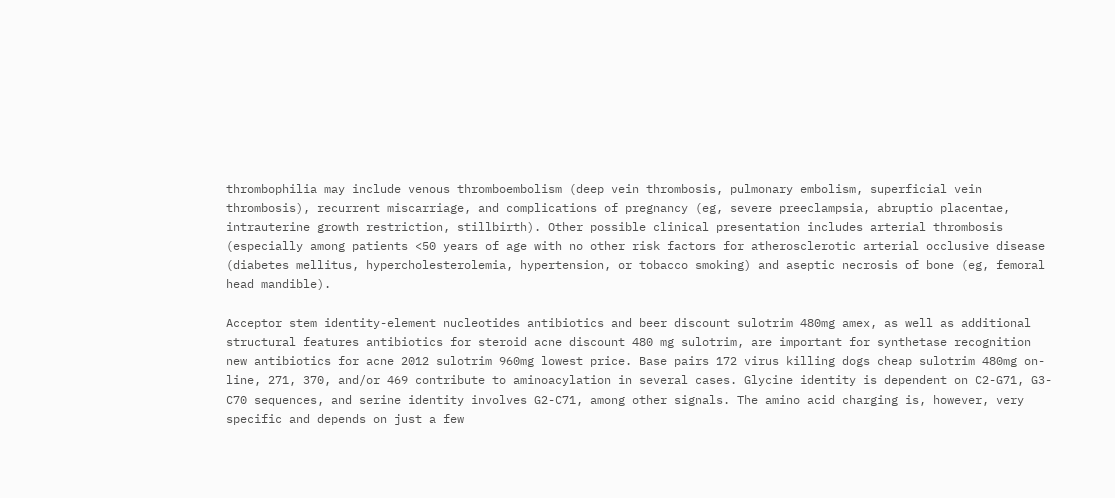thrombophilia may include venous thromboembolism (deep vein thrombosis, pulmonary embolism, superficial vein thrombosis), recurrent miscarriage, and complications of pregnancy (eg, severe preeclampsia, abruptio placentae, intrauterine growth restriction, stillbirth). Other possible clinical presentation includes arterial thrombosis (especially among patients <50 years of age with no other risk factors for atherosclerotic arterial occlusive disease (diabetes mellitus, hypercholesterolemia, hypertension, or tobacco smoking) and aseptic necrosis of bone (eg, femoral head mandible).

Acceptor stem identity-element nucleotides antibiotics and beer discount sulotrim 480mg amex, as well as additional structural features antibiotics for steroid acne discount 480 mg sulotrim, are important for synthetase recognition new antibiotics for acne 2012 sulotrim 960mg lowest price. Base pairs 172 virus killing dogs cheap sulotrim 480mg on-line, 271, 370, and/or 469 contribute to aminoacylation in several cases. Glycine identity is dependent on C2-G71, G3-C70 sequences, and serine identity involves G2-C71, among other signals. The amino acid charging is, however, very specific and depends on just a few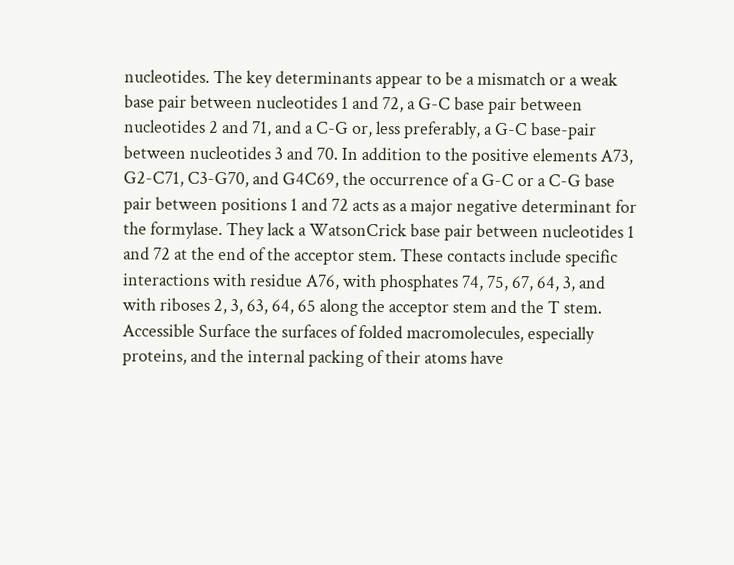nucleotides. The key determinants appear to be a mismatch or a weak base pair between nucleotides 1 and 72, a G-C base pair between nucleotides 2 and 71, and a C-G or, less preferably, a G-C base-pair between nucleotides 3 and 70. In addition to the positive elements A73, G2-C71, C3-G70, and G4C69, the occurrence of a G-C or a C-G base pair between positions 1 and 72 acts as a major negative determinant for the formylase. They lack a WatsonCrick base pair between nucleotides 1 and 72 at the end of the acceptor stem. These contacts include specific interactions with residue A76, with phosphates 74, 75, 67, 64, 3, and with riboses 2, 3, 63, 64, 65 along the acceptor stem and the T stem. Accessible Surface the surfaces of folded macromolecules, especially proteins, and the internal packing of their atoms have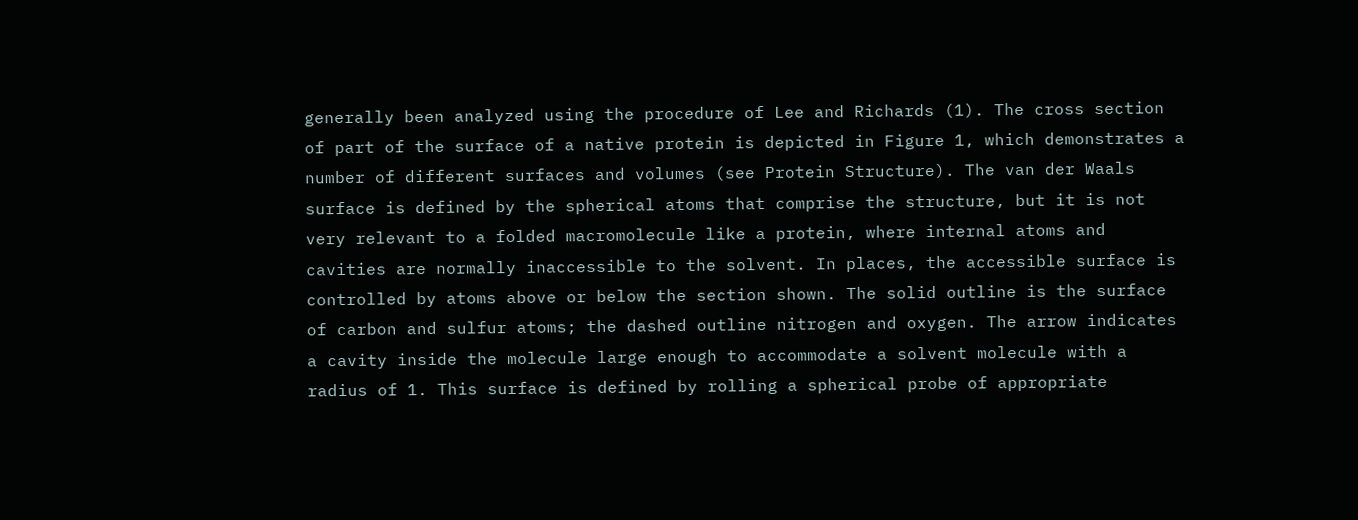generally been analyzed using the procedure of Lee and Richards (1). The cross section of part of the surface of a native protein is depicted in Figure 1, which demonstrates a number of different surfaces and volumes (see Protein Structure). The van der Waals surface is defined by the spherical atoms that comprise the structure, but it is not very relevant to a folded macromolecule like a protein, where internal atoms and cavities are normally inaccessible to the solvent. In places, the accessible surface is controlled by atoms above or below the section shown. The solid outline is the surface of carbon and sulfur atoms; the dashed outline nitrogen and oxygen. The arrow indicates a cavity inside the molecule large enough to accommodate a solvent molecule with a radius of 1. This surface is defined by rolling a spherical probe of appropriate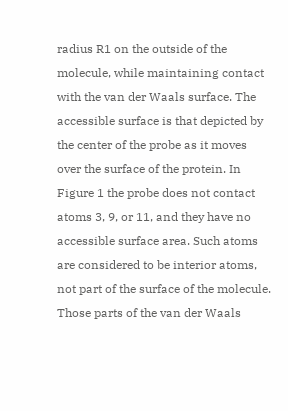radius R1 on the outside of the molecule, while maintaining contact with the van der Waals surface. The accessible surface is that depicted by the center of the probe as it moves over the surface of the protein. In Figure 1 the probe does not contact atoms 3, 9, or 11, and they have no accessible surface area. Such atoms are considered to be interior atoms, not part of the surface of the molecule. Those parts of the van der Waals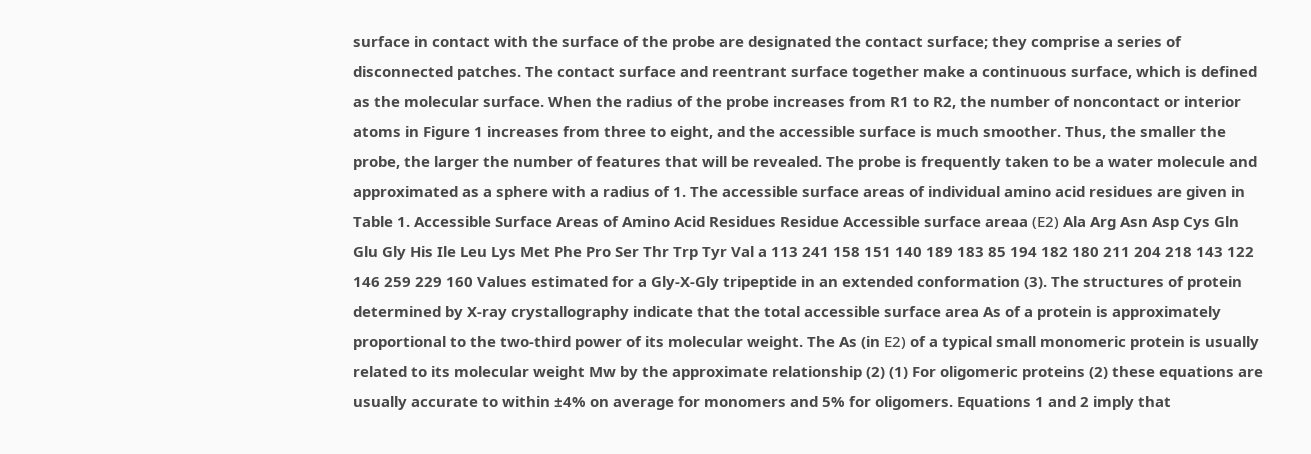surface in contact with the surface of the probe are designated the contact surface; they comprise a series of disconnected patches. The contact surface and reentrant surface together make a continuous surface, which is defined as the molecular surface. When the radius of the probe increases from R1 to R2, the number of noncontact or interior atoms in Figure 1 increases from three to eight, and the accessible surface is much smoother. Thus, the smaller the probe, the larger the number of features that will be revealed. The probe is frequently taken to be a water molecule and approximated as a sphere with a radius of 1. The accessible surface areas of individual amino acid residues are given in Table 1. Accessible Surface Areas of Amino Acid Residues Residue Accessible surface areaa (Е2) Ala Arg Asn Asp Cys Gln Glu Gly His Ile Leu Lys Met Phe Pro Ser Thr Trp Tyr Val a 113 241 158 151 140 189 183 85 194 182 180 211 204 218 143 122 146 259 229 160 Values estimated for a Gly-X-Gly tripeptide in an extended conformation (3). The structures of protein determined by X-ray crystallography indicate that the total accessible surface area As of a protein is approximately proportional to the two-third power of its molecular weight. The As (in Е2) of a typical small monomeric protein is usually related to its molecular weight Mw by the approximate relationship (2) (1) For oligomeric proteins (2) these equations are usually accurate to within ±4% on average for monomers and 5% for oligomers. Equations 1 and 2 imply that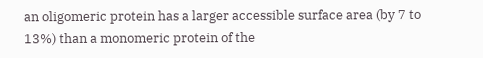an oligomeric protein has a larger accessible surface area (by 7 to 13%) than a monomeric protein of the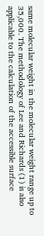same molecular weight in the molecular weight range up to 35,000. The methodology of Lee and Richards (1) is also applicable to the calculation of the accessible surface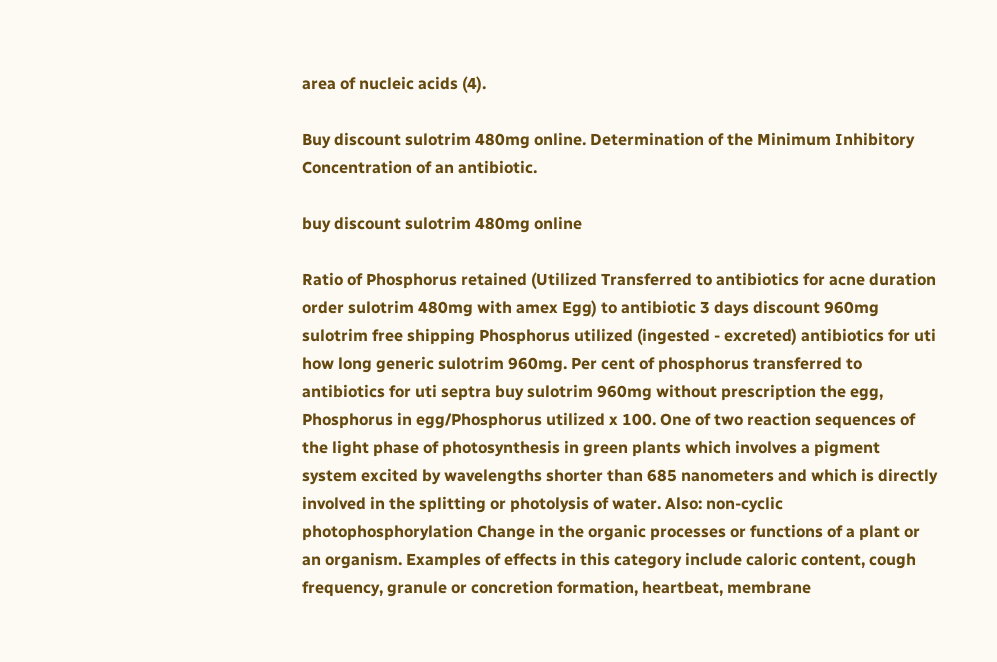area of nucleic acids (4).

Buy discount sulotrim 480mg online. Determination of the Minimum Inhibitory Concentration of an antibiotic.

buy discount sulotrim 480mg online

Ratio of Phosphorus retained (Utilized Transferred to antibiotics for acne duration order sulotrim 480mg with amex Egg) to antibiotic 3 days discount 960mg sulotrim free shipping Phosphorus utilized (ingested - excreted) antibiotics for uti how long generic sulotrim 960mg. Per cent of phosphorus transferred to antibiotics for uti septra buy sulotrim 960mg without prescription the egg, Phosphorus in egg/Phosphorus utilized x 100. One of two reaction sequences of the light phase of photosynthesis in green plants which involves a pigment system excited by wavelengths shorter than 685 nanometers and which is directly involved in the splitting or photolysis of water. Also: non-cyclic photophosphorylation Change in the organic processes or functions of a plant or an organism. Examples of effects in this category include caloric content, cough frequency, granule or concretion formation, heartbeat, membrane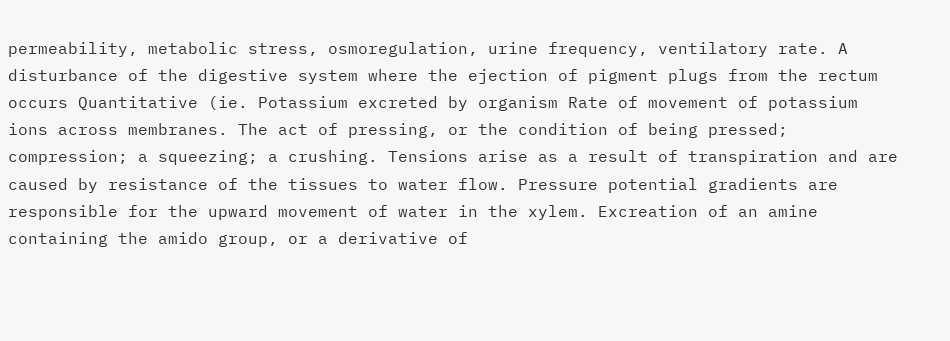permeability, metabolic stress, osmoregulation, urine frequency, ventilatory rate. A disturbance of the digestive system where the ejection of pigment plugs from the rectum occurs Quantitative (ie. Potassium excreted by organism Rate of movement of potassium ions across membranes. The act of pressing, or the condition of being pressed; compression; a squeezing; a crushing. Tensions arise as a result of transpiration and are caused by resistance of the tissues to water flow. Pressure potential gradients are responsible for the upward movement of water in the xylem. Excreation of an amine containing the amido group, or a derivative of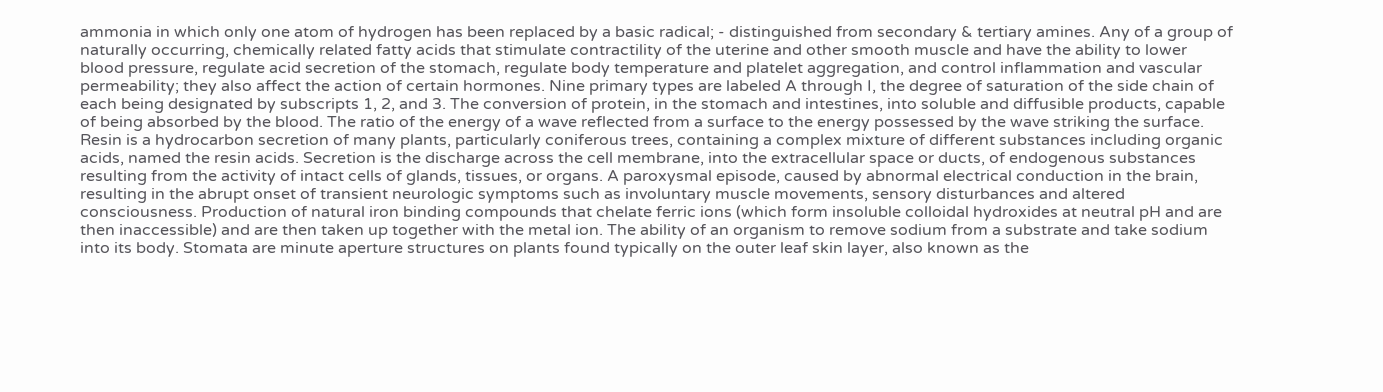ammonia in which only one atom of hydrogen has been replaced by a basic radical; - distinguished from secondary & tertiary amines. Any of a group of naturally occurring, chemically related fatty acids that stimulate contractility of the uterine and other smooth muscle and have the ability to lower blood pressure, regulate acid secretion of the stomach, regulate body temperature and platelet aggregation, and control inflammation and vascular permeability; they also affect the action of certain hormones. Nine primary types are labeled A through I, the degree of saturation of the side chain of each being designated by subscripts 1, 2, and 3. The conversion of protein, in the stomach and intestines, into soluble and diffusible products, capable of being absorbed by the blood. The ratio of the energy of a wave reflected from a surface to the energy possessed by the wave striking the surface. Resin is a hydrocarbon secretion of many plants, particularly coniferous trees, containing a complex mixture of different substances including organic acids, named the resin acids. Secretion is the discharge across the cell membrane, into the extracellular space or ducts, of endogenous substances resulting from the activity of intact cells of glands, tissues, or organs. A paroxysmal episode, caused by abnormal electrical conduction in the brain, resulting in the abrupt onset of transient neurologic symptoms such as involuntary muscle movements, sensory disturbances and altered consciousness. Production of natural iron binding compounds that chelate ferric ions (which form insoluble colloidal hydroxides at neutral pH and are then inaccessible) and are then taken up together with the metal ion. The ability of an organism to remove sodium from a substrate and take sodium into its body. Stomata are minute aperture structures on plants found typically on the outer leaf skin layer, also known as the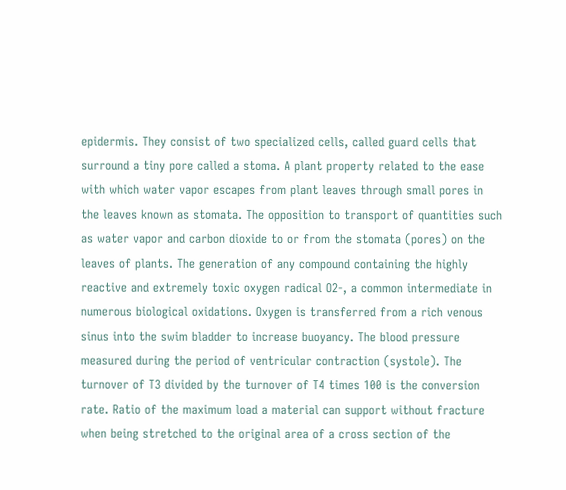epidermis. They consist of two specialized cells, called guard cells that surround a tiny pore called a stoma. A plant property related to the ease with which water vapor escapes from plant leaves through small pores in the leaves known as stomata. The opposition to transport of quantities such as water vapor and carbon dioxide to or from the stomata (pores) on the leaves of plants. The generation of any compound containing the highly reactive and extremely toxic oxygen radical O2-, a common intermediate in numerous biological oxidations. Oxygen is transferred from a rich venous sinus into the swim bladder to increase buoyancy. The blood pressure measured during the period of ventricular contraction (systole). The turnover of T3 divided by the turnover of T4 times 100 is the conversion rate. Ratio of the maximum load a material can support without fracture when being stretched to the original area of a cross section of the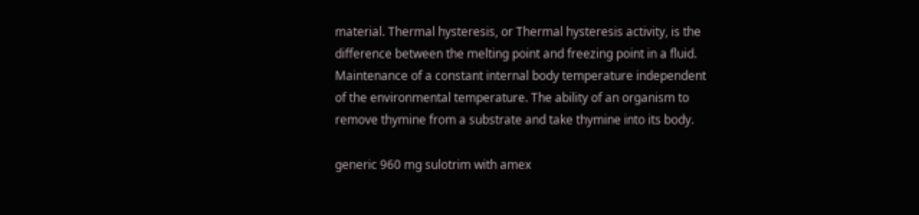material. Thermal hysteresis, or Thermal hysteresis activity, is the difference between the melting point and freezing point in a fluid. Maintenance of a constant internal body temperature independent of the environmental temperature. The ability of an organism to remove thymine from a substrate and take thymine into its body.

generic 960 mg sulotrim with amex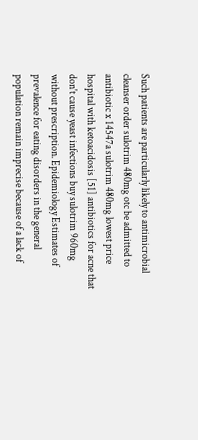Such patients are particularly likely to antimicrobial cleanser order sulotrim 480mg otc be admitted to antibiotic x 14547a sulotrim 480mg lowest price hospital with ketoacidosis [51] antibiotics for acne that don't cause yeast infections buy sulotrim 960mg without prescription. Epidemiology Estimates of prevalence for eating disorders in the general population remain imprecise because of a lack of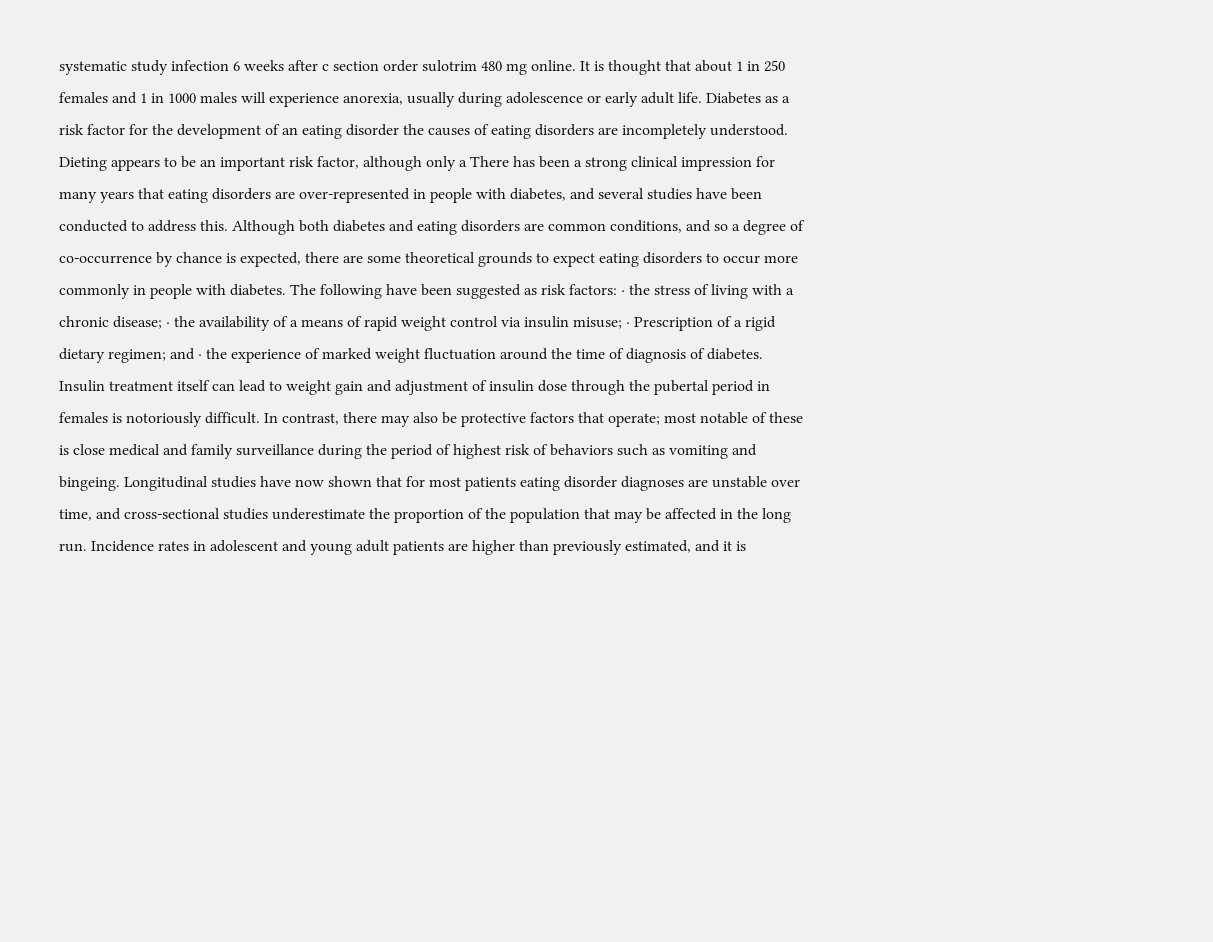systematic study infection 6 weeks after c section order sulotrim 480 mg online. It is thought that about 1 in 250 females and 1 in 1000 males will experience anorexia, usually during adolescence or early adult life. Diabetes as a risk factor for the development of an eating disorder the causes of eating disorders are incompletely understood. Dieting appears to be an important risk factor, although only a There has been a strong clinical impression for many years that eating disorders are over-represented in people with diabetes, and several studies have been conducted to address this. Although both diabetes and eating disorders are common conditions, and so a degree of co-occurrence by chance is expected, there are some theoretical grounds to expect eating disorders to occur more commonly in people with diabetes. The following have been suggested as risk factors: · the stress of living with a chronic disease; · the availability of a means of rapid weight control via insulin misuse; · Prescription of a rigid dietary regimen; and · the experience of marked weight fluctuation around the time of diagnosis of diabetes. Insulin treatment itself can lead to weight gain and adjustment of insulin dose through the pubertal period in females is notoriously difficult. In contrast, there may also be protective factors that operate; most notable of these is close medical and family surveillance during the period of highest risk of behaviors such as vomiting and bingeing. Longitudinal studies have now shown that for most patients eating disorder diagnoses are unstable over time, and cross-sectional studies underestimate the proportion of the population that may be affected in the long run. Incidence rates in adolescent and young adult patients are higher than previously estimated, and it is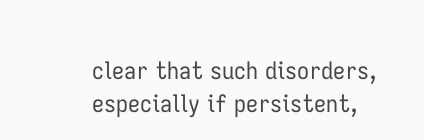clear that such disorders, especially if persistent,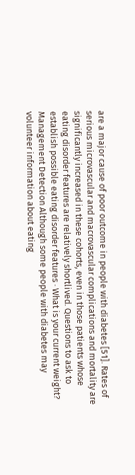are a major cause of poor outcome in people with diabetes [51]. Rates of serious microvascular and macrovascular complications and mortality are significantly increased in these cohorts, even in those patients whose eating disorder features are relatively shortlived. Questions to ask to establish possible eating disorder features · What is your current weight? Management Detection Although some people with diabetes may volunteer information about eating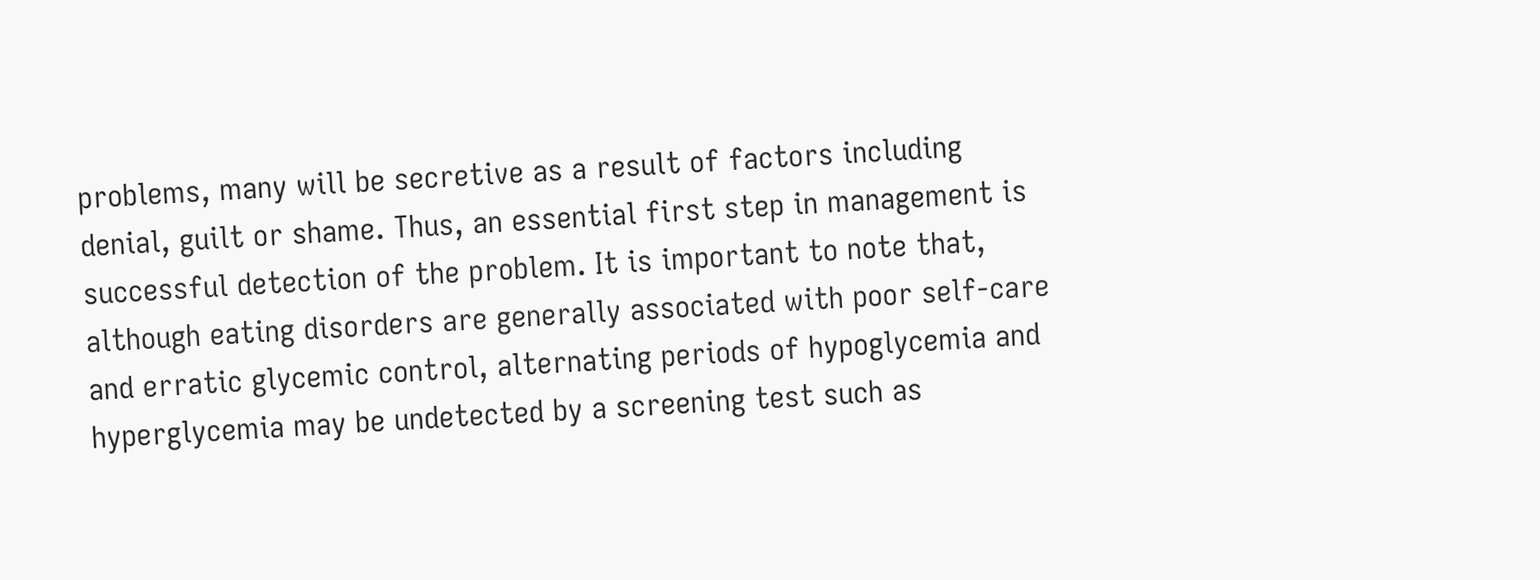problems, many will be secretive as a result of factors including denial, guilt or shame. Thus, an essential first step in management is successful detection of the problem. It is important to note that, although eating disorders are generally associated with poor self-care and erratic glycemic control, alternating periods of hypoglycemia and hyperglycemia may be undetected by a screening test such as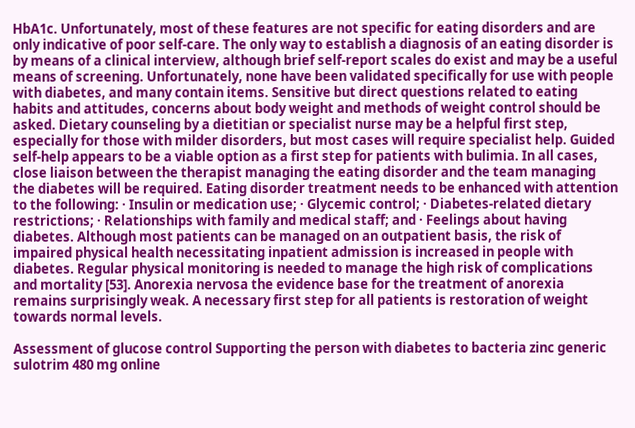HbA1c. Unfortunately, most of these features are not specific for eating disorders and are only indicative of poor self-care. The only way to establish a diagnosis of an eating disorder is by means of a clinical interview, although brief self-report scales do exist and may be a useful means of screening. Unfortunately, none have been validated specifically for use with people with diabetes, and many contain items. Sensitive but direct questions related to eating habits and attitudes, concerns about body weight and methods of weight control should be asked. Dietary counseling by a dietitian or specialist nurse may be a helpful first step, especially for those with milder disorders, but most cases will require specialist help. Guided self-help appears to be a viable option as a first step for patients with bulimia. In all cases, close liaison between the therapist managing the eating disorder and the team managing the diabetes will be required. Eating disorder treatment needs to be enhanced with attention to the following: · Insulin or medication use; · Glycemic control; · Diabetes-related dietary restrictions; · Relationships with family and medical staff; and · Feelings about having diabetes. Although most patients can be managed on an outpatient basis, the risk of impaired physical health necessitating inpatient admission is increased in people with diabetes. Regular physical monitoring is needed to manage the high risk of complications and mortality [53]. Anorexia nervosa the evidence base for the treatment of anorexia remains surprisingly weak. A necessary first step for all patients is restoration of weight towards normal levels.

Assessment of glucose control Supporting the person with diabetes to bacteria zinc generic sulotrim 480 mg online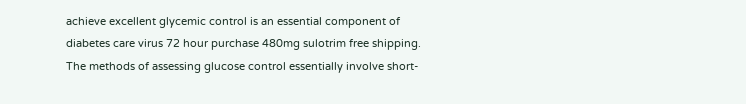achieve excellent glycemic control is an essential component of diabetes care virus 72 hour purchase 480mg sulotrim free shipping. The methods of assessing glucose control essentially involve short-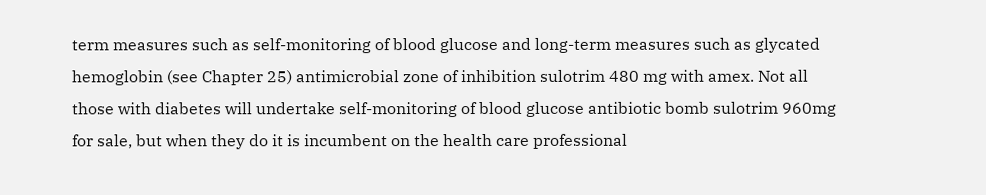term measures such as self-monitoring of blood glucose and long-term measures such as glycated hemoglobin (see Chapter 25) antimicrobial zone of inhibition sulotrim 480 mg with amex. Not all those with diabetes will undertake self-monitoring of blood glucose antibiotic bomb sulotrim 960mg for sale, but when they do it is incumbent on the health care professional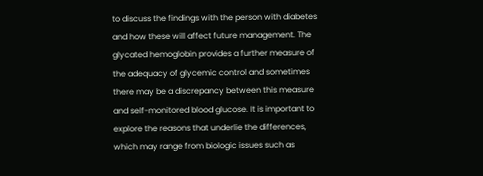to discuss the findings with the person with diabetes and how these will affect future management. The glycated hemoglobin provides a further measure of the adequacy of glycemic control and sometimes there may be a discrepancy between this measure and self-monitored blood glucose. It is important to explore the reasons that underlie the differences, which may range from biologic issues such as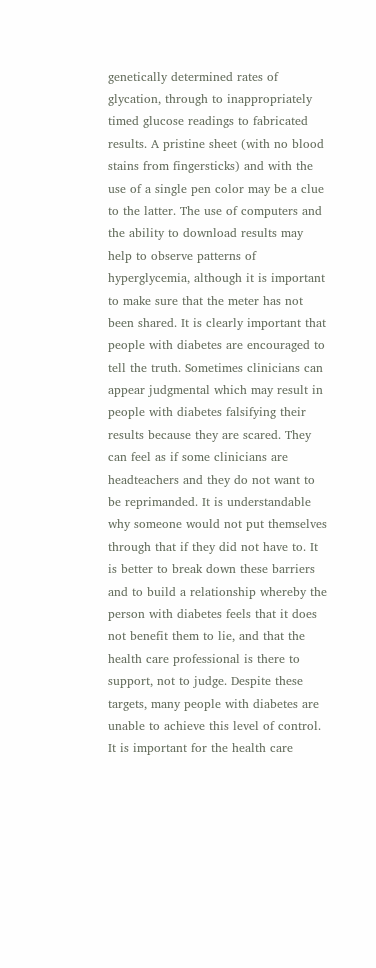genetically determined rates of glycation, through to inappropriately timed glucose readings to fabricated results. A pristine sheet (with no blood stains from fingersticks) and with the use of a single pen color may be a clue to the latter. The use of computers and the ability to download results may help to observe patterns of hyperglycemia, although it is important to make sure that the meter has not been shared. It is clearly important that people with diabetes are encouraged to tell the truth. Sometimes clinicians can appear judgmental which may result in people with diabetes falsifying their results because they are scared. They can feel as if some clinicians are headteachers and they do not want to be reprimanded. It is understandable why someone would not put themselves through that if they did not have to. It is better to break down these barriers and to build a relationship whereby the person with diabetes feels that it does not benefit them to lie, and that the health care professional is there to support, not to judge. Despite these targets, many people with diabetes are unable to achieve this level of control. It is important for the health care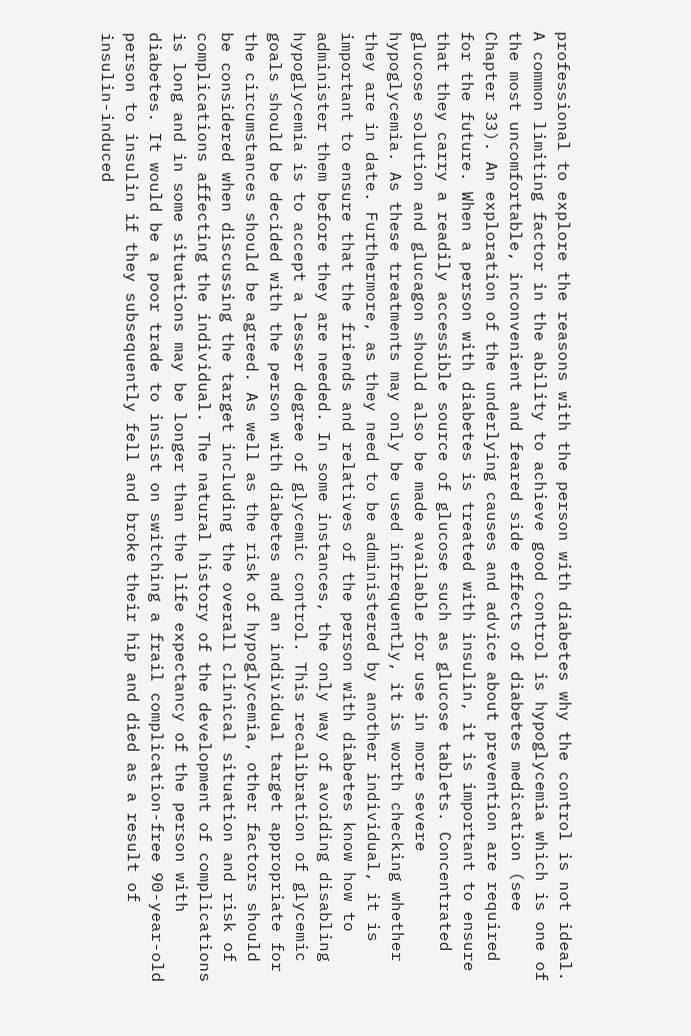professional to explore the reasons with the person with diabetes why the control is not ideal. A common limiting factor in the ability to achieve good control is hypoglycemia which is one of the most uncomfortable, inconvenient and feared side effects of diabetes medication (see Chapter 33). An exploration of the underlying causes and advice about prevention are required for the future. When a person with diabetes is treated with insulin, it is important to ensure that they carry a readily accessible source of glucose such as glucose tablets. Concentrated glucose solution and glucagon should also be made available for use in more severe hypoglycemia. As these treatments may only be used infrequently, it is worth checking whether they are in date. Furthermore, as they need to be administered by another individual, it is important to ensure that the friends and relatives of the person with diabetes know how to administer them before they are needed. In some instances, the only way of avoiding disabling hypoglycemia is to accept a lesser degree of glycemic control. This recalibration of glycemic goals should be decided with the person with diabetes and an individual target appropriate for the circumstances should be agreed. As well as the risk of hypoglycemia, other factors should be considered when discussing the target including the overall clinical situation and risk of complications affecting the individual. The natural history of the development of complications is long and in some situations may be longer than the life expectancy of the person with diabetes. It would be a poor trade to insist on switching a frail complication-free 90-year-old person to insulin if they subsequently fell and broke their hip and died as a result of insulin-induced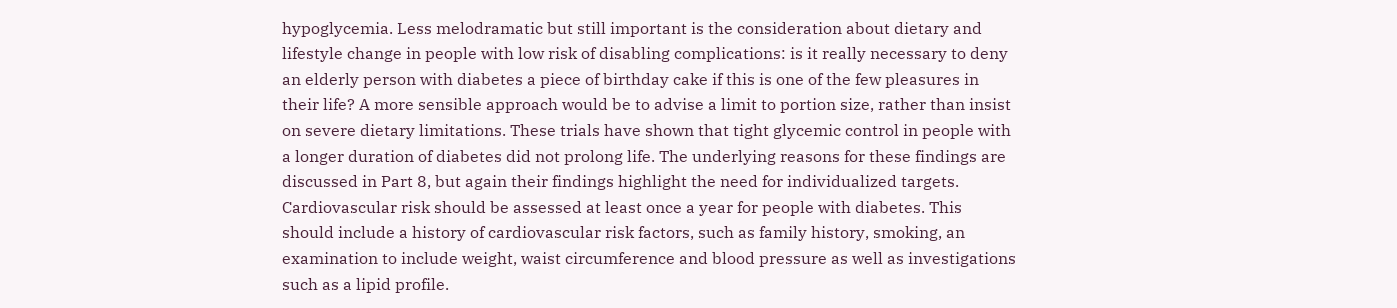hypoglycemia. Less melodramatic but still important is the consideration about dietary and lifestyle change in people with low risk of disabling complications: is it really necessary to deny an elderly person with diabetes a piece of birthday cake if this is one of the few pleasures in their life? A more sensible approach would be to advise a limit to portion size, rather than insist on severe dietary limitations. These trials have shown that tight glycemic control in people with a longer duration of diabetes did not prolong life. The underlying reasons for these findings are discussed in Part 8, but again their findings highlight the need for individualized targets. Cardiovascular risk should be assessed at least once a year for people with diabetes. This should include a history of cardiovascular risk factors, such as family history, smoking, an examination to include weight, waist circumference and blood pressure as well as investigations such as a lipid profile.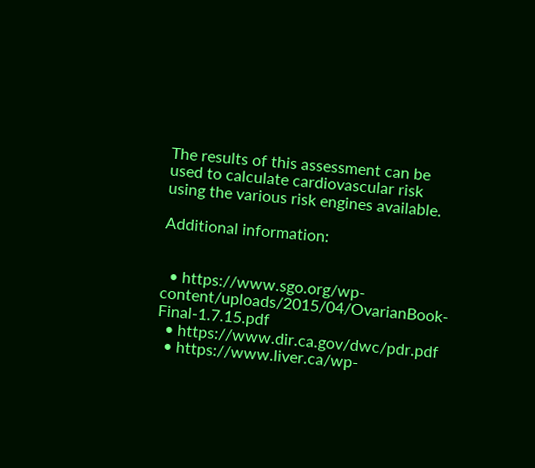The results of this assessment can be used to calculate cardiovascular risk using the various risk engines available.

Additional information:


  • https://www.sgo.org/wp-content/uploads/2015/04/OvarianBook-Final-1.7.15.pdf
  • https://www.dir.ca.gov/dwc/pdr.pdf
  • https://www.liver.ca/wp-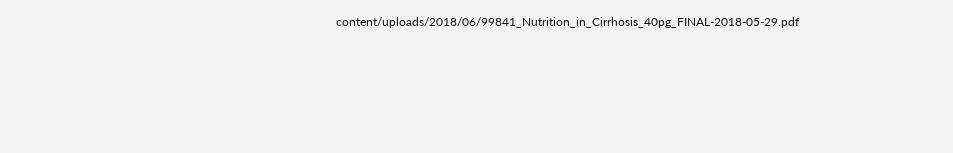content/uploads/2018/06/99841_Nutrition_in_Cirrhosis_40pg_FINAL-2018-05-29.pdf